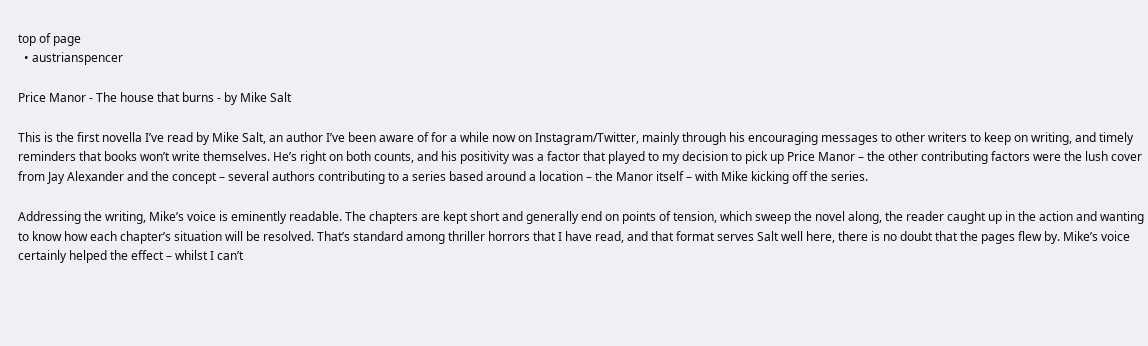top of page
  • austrianspencer

Price Manor - The house that burns - by Mike Salt

This is the first novella I’ve read by Mike Salt, an author I’ve been aware of for a while now on Instagram/Twitter, mainly through his encouraging messages to other writers to keep on writing, and timely reminders that books won’t write themselves. He’s right on both counts, and his positivity was a factor that played to my decision to pick up Price Manor – the other contributing factors were the lush cover from Jay Alexander and the concept – several authors contributing to a series based around a location – the Manor itself – with Mike kicking off the series.

Addressing the writing, Mike’s voice is eminently readable. The chapters are kept short and generally end on points of tension, which sweep the novel along, the reader caught up in the action and wanting to know how each chapter’s situation will be resolved. That’s standard among thriller horrors that I have read, and that format serves Salt well here, there is no doubt that the pages flew by. Mike’s voice certainly helped the effect – whilst I can’t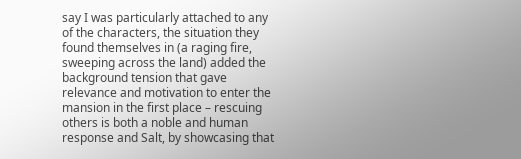say I was particularly attached to any of the characters, the situation they found themselves in (a raging fire, sweeping across the land) added the background tension that gave relevance and motivation to enter the mansion in the first place – rescuing others is both a noble and human response and Salt, by showcasing that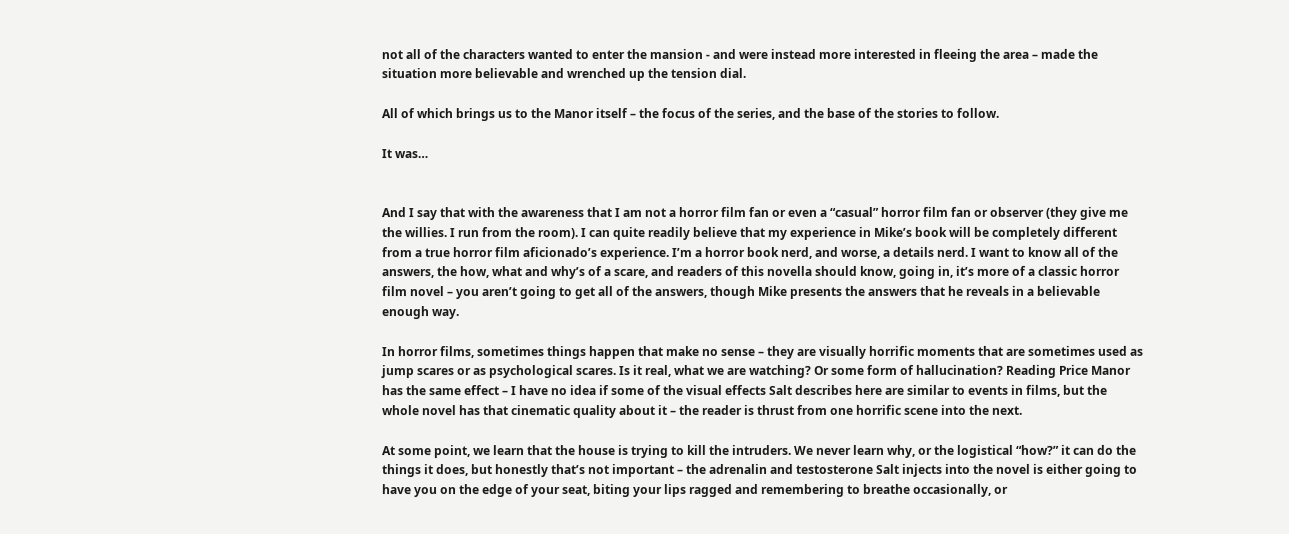not all of the characters wanted to enter the mansion - and were instead more interested in fleeing the area – made the situation more believable and wrenched up the tension dial.

All of which brings us to the Manor itself – the focus of the series, and the base of the stories to follow.

It was…


And I say that with the awareness that I am not a horror film fan or even a “casual” horror film fan or observer (they give me the willies. I run from the room). I can quite readily believe that my experience in Mike’s book will be completely different from a true horror film aficionado’s experience. I’m a horror book nerd, and worse, a details nerd. I want to know all of the answers, the how, what and why’s of a scare, and readers of this novella should know, going in, it’s more of a classic horror film novel – you aren’t going to get all of the answers, though Mike presents the answers that he reveals in a believable enough way.

In horror films, sometimes things happen that make no sense – they are visually horrific moments that are sometimes used as jump scares or as psychological scares. Is it real, what we are watching? Or some form of hallucination? Reading Price Manor has the same effect – I have no idea if some of the visual effects Salt describes here are similar to events in films, but the whole novel has that cinematic quality about it – the reader is thrust from one horrific scene into the next.

At some point, we learn that the house is trying to kill the intruders. We never learn why, or the logistical “how?” it can do the things it does, but honestly that’s not important – the adrenalin and testosterone Salt injects into the novel is either going to have you on the edge of your seat, biting your lips ragged and remembering to breathe occasionally, or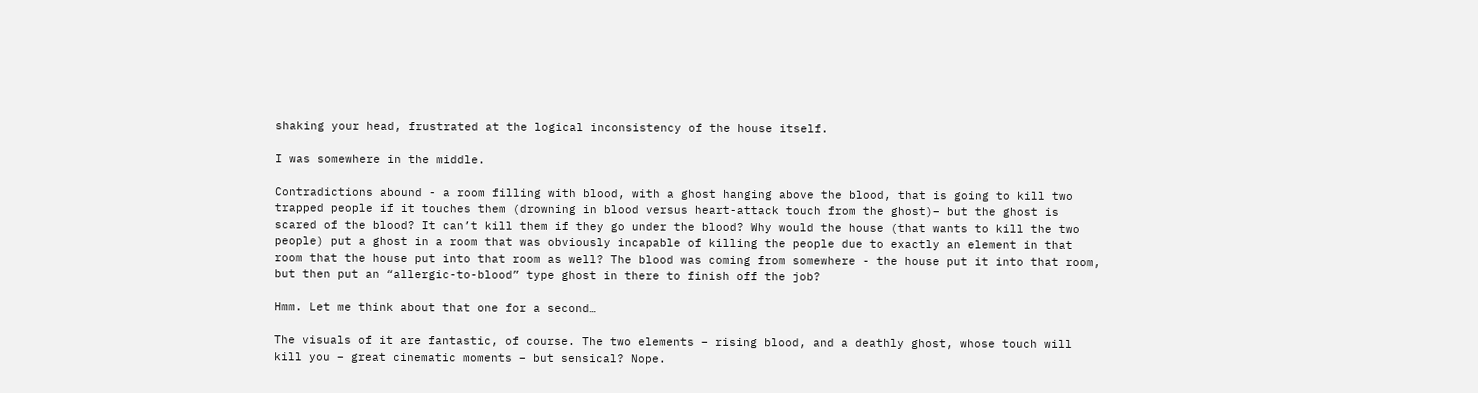shaking your head, frustrated at the logical inconsistency of the house itself.

I was somewhere in the middle.

Contradictions abound - a room filling with blood, with a ghost hanging above the blood, that is going to kill two trapped people if it touches them (drowning in blood versus heart-attack touch from the ghost)– but the ghost is scared of the blood? It can’t kill them if they go under the blood? Why would the house (that wants to kill the two people) put a ghost in a room that was obviously incapable of killing the people due to exactly an element in that room that the house put into that room as well? The blood was coming from somewhere - the house put it into that room, but then put an “allergic-to-blood” type ghost in there to finish off the job?

Hmm. Let me think about that one for a second…

The visuals of it are fantastic, of course. The two elements – rising blood, and a deathly ghost, whose touch will kill you – great cinematic moments – but sensical? Nope.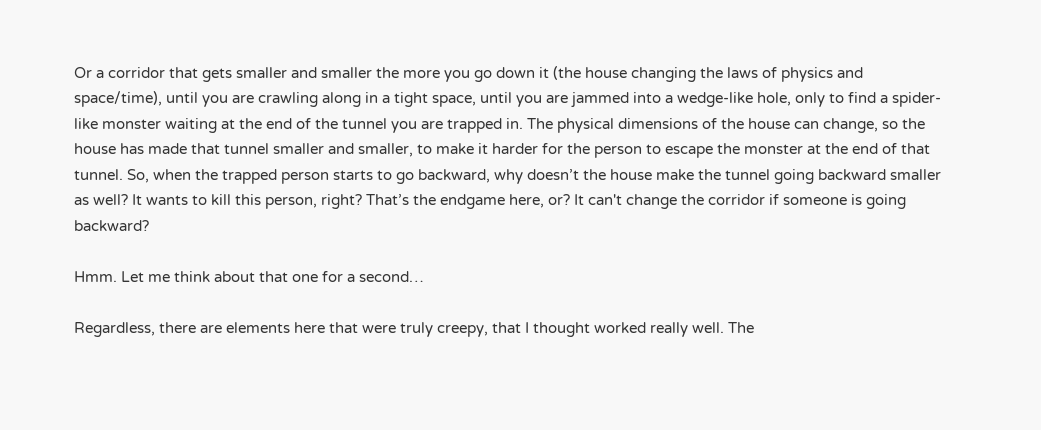Or a corridor that gets smaller and smaller the more you go down it (the house changing the laws of physics and space/time), until you are crawling along in a tight space, until you are jammed into a wedge-like hole, only to find a spider-like monster waiting at the end of the tunnel you are trapped in. The physical dimensions of the house can change, so the house has made that tunnel smaller and smaller, to make it harder for the person to escape the monster at the end of that tunnel. So, when the trapped person starts to go backward, why doesn’t the house make the tunnel going backward smaller as well? It wants to kill this person, right? That’s the endgame here, or? It can't change the corridor if someone is going backward?

Hmm. Let me think about that one for a second…

Regardless, there are elements here that were truly creepy, that I thought worked really well. The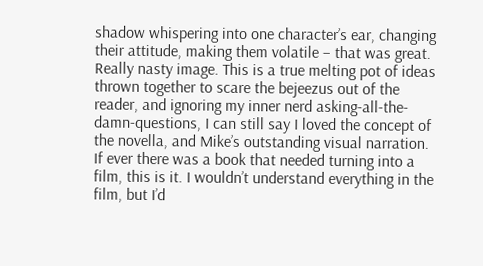shadow whispering into one character’s ear, changing their attitude, making them volatile – that was great. Really nasty image. This is a true melting pot of ideas thrown together to scare the bejeezus out of the reader, and ignoring my inner nerd asking-all-the-damn-questions, I can still say I loved the concept of the novella, and Mike’s outstanding visual narration. If ever there was a book that needed turning into a film, this is it. I wouldn’t understand everything in the film, but I’d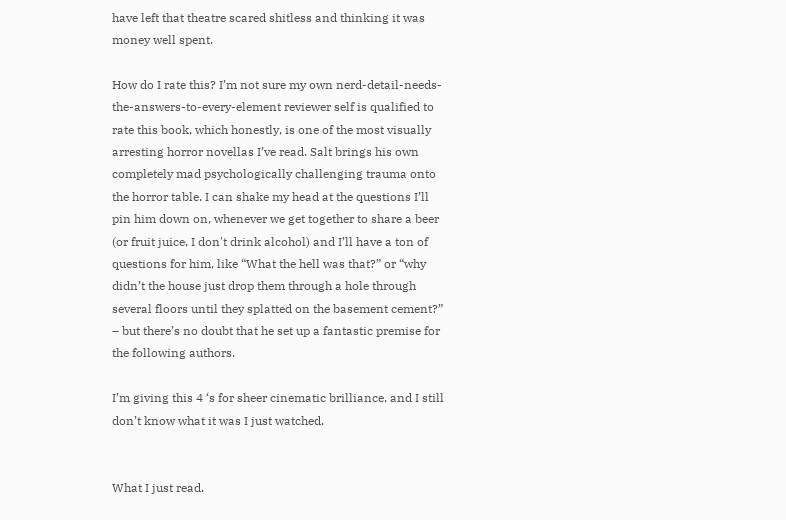have left that theatre scared shitless and thinking it was money well spent.

How do I rate this? I’m not sure my own nerd-detail-needs-the-answers-to-every-element reviewer self is qualified to rate this book, which honestly, is one of the most visually arresting horror novellas I’ve read. Salt brings his own completely mad psychologically challenging trauma onto the horror table. I can shake my head at the questions I’ll pin him down on, whenever we get together to share a beer (or fruit juice, I don't drink alcohol) and I’ll have a ton of questions for him, like “What the hell was that?” or “why didn’t the house just drop them through a hole through several floors until they splatted on the basement cement?” – but there’s no doubt that he set up a fantastic premise for the following authors.

I’m giving this 4 ‘s for sheer cinematic brilliance, and I still don’t know what it was I just watched.


What I just read.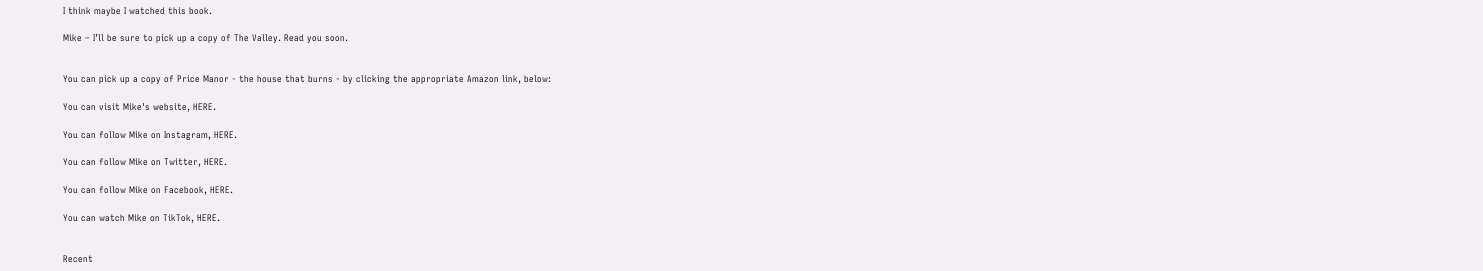I think maybe I watched this book.

Mike – I’ll be sure to pick up a copy of The Valley. Read you soon.


You can pick up a copy of Price Manor - the house that burns - by clicking the appropriate Amazon link, below:

You can visit Mike's website, HERE.

You can follow Mike on Instagram, HERE.

You can follow Mike on Twitter, HERE.

You can follow Mike on Facebook, HERE.

You can watch Mike on TikTok, HERE.


Recent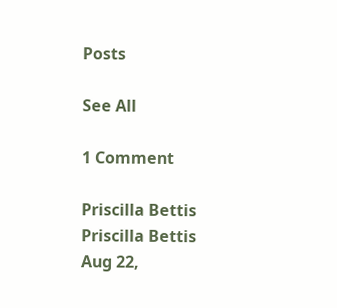Posts

See All

1 Comment

Priscilla Bettis
Priscilla Bettis
Aug 22,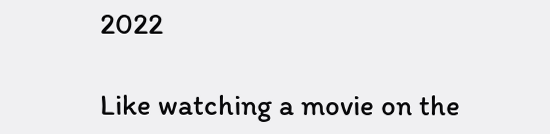2022

Like watching a movie on the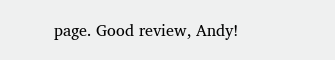page. Good review, Andy!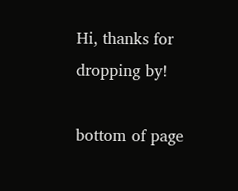Hi, thanks for dropping by!

bottom of page